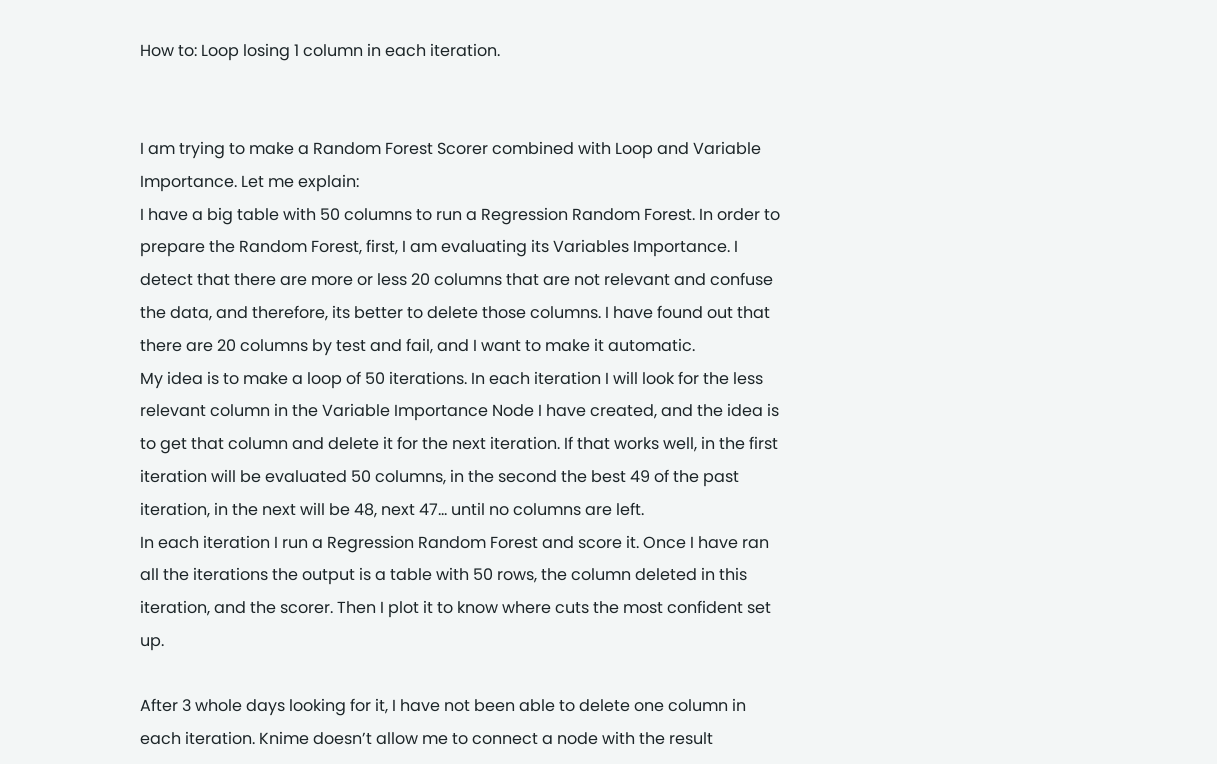How to: Loop losing 1 column in each iteration.


I am trying to make a Random Forest Scorer combined with Loop and Variable Importance. Let me explain:
I have a big table with 50 columns to run a Regression Random Forest. In order to prepare the Random Forest, first, I am evaluating its Variables Importance. I detect that there are more or less 20 columns that are not relevant and confuse the data, and therefore, its better to delete those columns. I have found out that there are 20 columns by test and fail, and I want to make it automatic.
My idea is to make a loop of 50 iterations. In each iteration I will look for the less relevant column in the Variable Importance Node I have created, and the idea is to get that column and delete it for the next iteration. If that works well, in the first iteration will be evaluated 50 columns, in the second the best 49 of the past iteration, in the next will be 48, next 47… until no columns are left.
In each iteration I run a Regression Random Forest and score it. Once I have ran all the iterations the output is a table with 50 rows, the column deleted in this iteration, and the scorer. Then I plot it to know where cuts the most confident set up.

After 3 whole days looking for it, I have not been able to delete one column in each iteration. Knime doesn’t allow me to connect a node with the result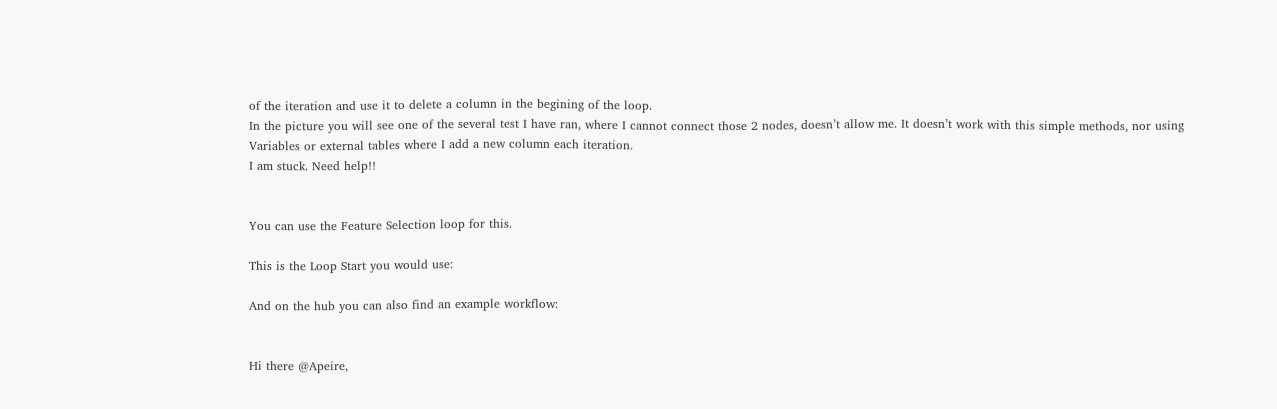of the iteration and use it to delete a column in the begining of the loop.
In the picture you will see one of the several test I have ran, where I cannot connect those 2 nodes, doesn’t allow me. It doesn’t work with this simple methods, nor using Variables or external tables where I add a new column each iteration.
I am stuck. Need help!!


You can use the Feature Selection loop for this.

This is the Loop Start you would use:

And on the hub you can also find an example workflow:


Hi there @Apeire,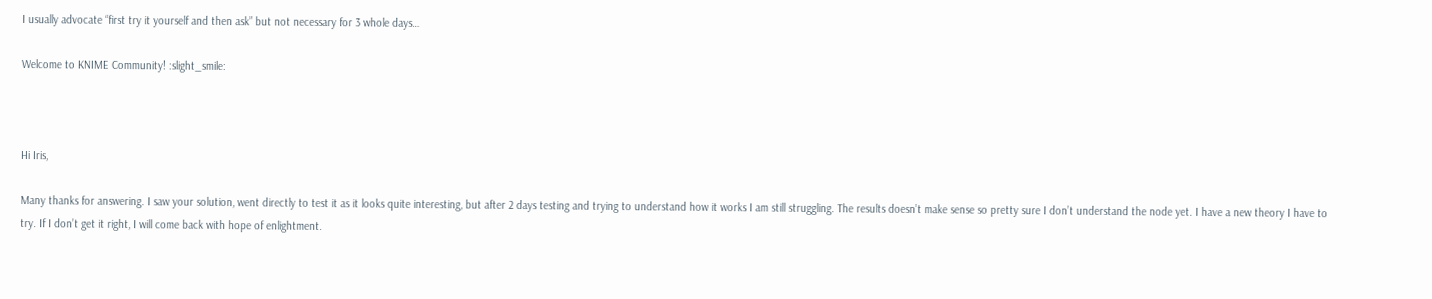I usually advocate “first try it yourself and then ask” but not necessary for 3 whole days…

Welcome to KNIME Community! :slight_smile:



Hi Iris,

Many thanks for answering. I saw your solution, went directly to test it as it looks quite interesting, but after 2 days testing and trying to understand how it works I am still struggling. The results doesn’t make sense so pretty sure I don’t understand the node yet. I have a new theory I have to try. If I don’t get it right, I will come back with hope of enlightment.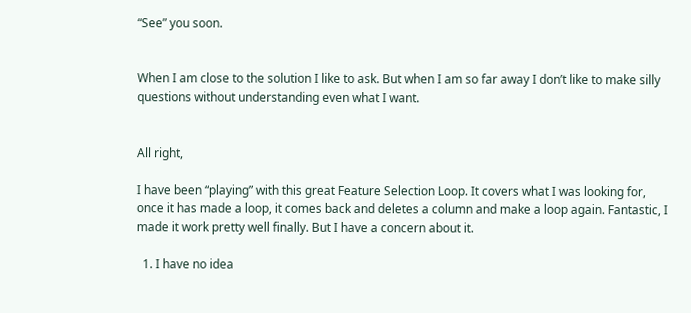“See” you soon.


When I am close to the solution I like to ask. But when I am so far away I don’t like to make silly questions without understanding even what I want.


All right,

I have been “playing” with this great Feature Selection Loop. It covers what I was looking for, once it has made a loop, it comes back and deletes a column and make a loop again. Fantastic, I made it work pretty well finally. But I have a concern about it.

  1. I have no idea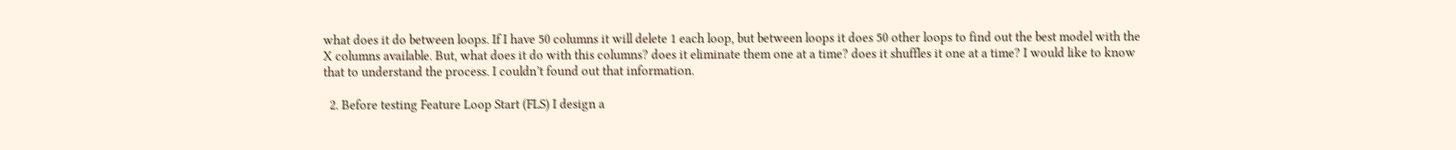what does it do between loops. If I have 50 columns it will delete 1 each loop, but between loops it does 50 other loops to find out the best model with the X columns available. But, what does it do with this columns? does it eliminate them one at a time? does it shuffles it one at a time? I would like to know that to understand the process. I couldn’t found out that information.

  2. Before testing Feature Loop Start (FLS) I design a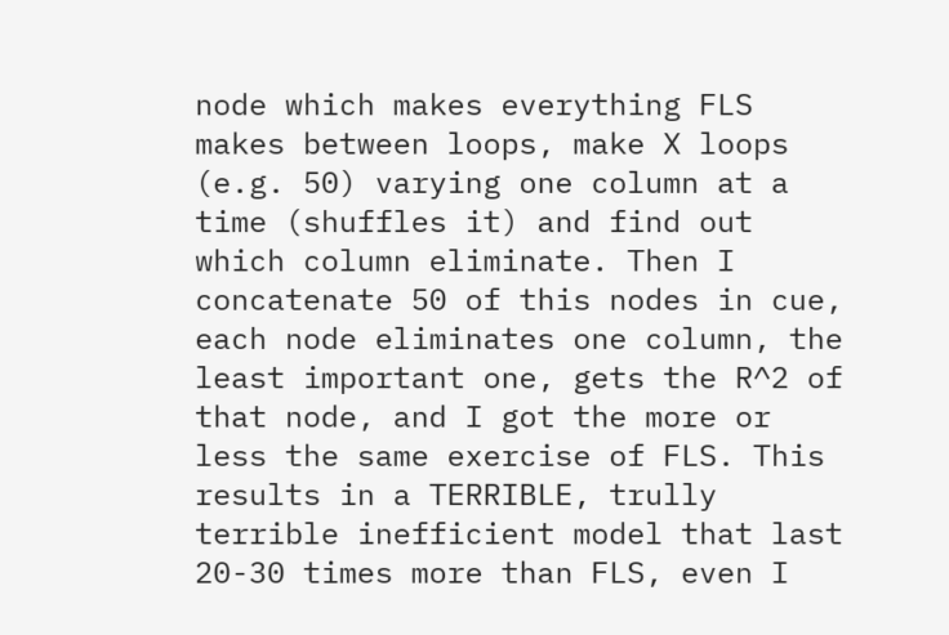node which makes everything FLS makes between loops, make X loops (e.g. 50) varying one column at a time (shuffles it) and find out which column eliminate. Then I concatenate 50 of this nodes in cue, each node eliminates one column, the least important one, gets the R^2 of that node, and I got the more or less the same exercise of FLS. This results in a TERRIBLE, trully terrible inefficient model that last 20-30 times more than FLS, even I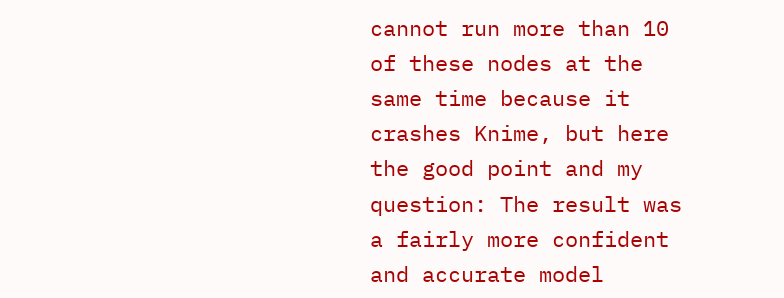cannot run more than 10 of these nodes at the same time because it crashes Knime, but here the good point and my question: The result was a fairly more confident and accurate model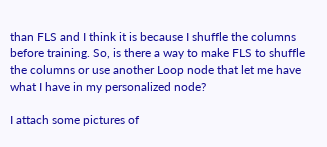than FLS and I think it is because I shuffle the columns before training. So, is there a way to make FLS to shuffle the columns or use another Loop node that let me have what I have in my personalized node?

I attach some pictures of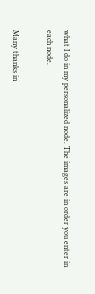what I do in my personalized node. The images are in order you enter in each node.

Many thanks in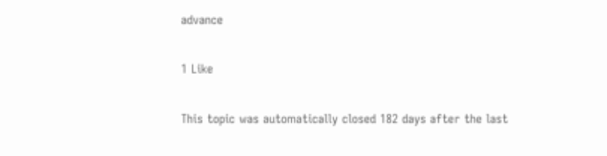advance

1 Like

This topic was automatically closed 182 days after the last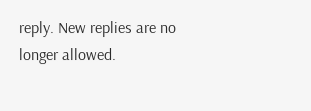reply. New replies are no longer allowed.